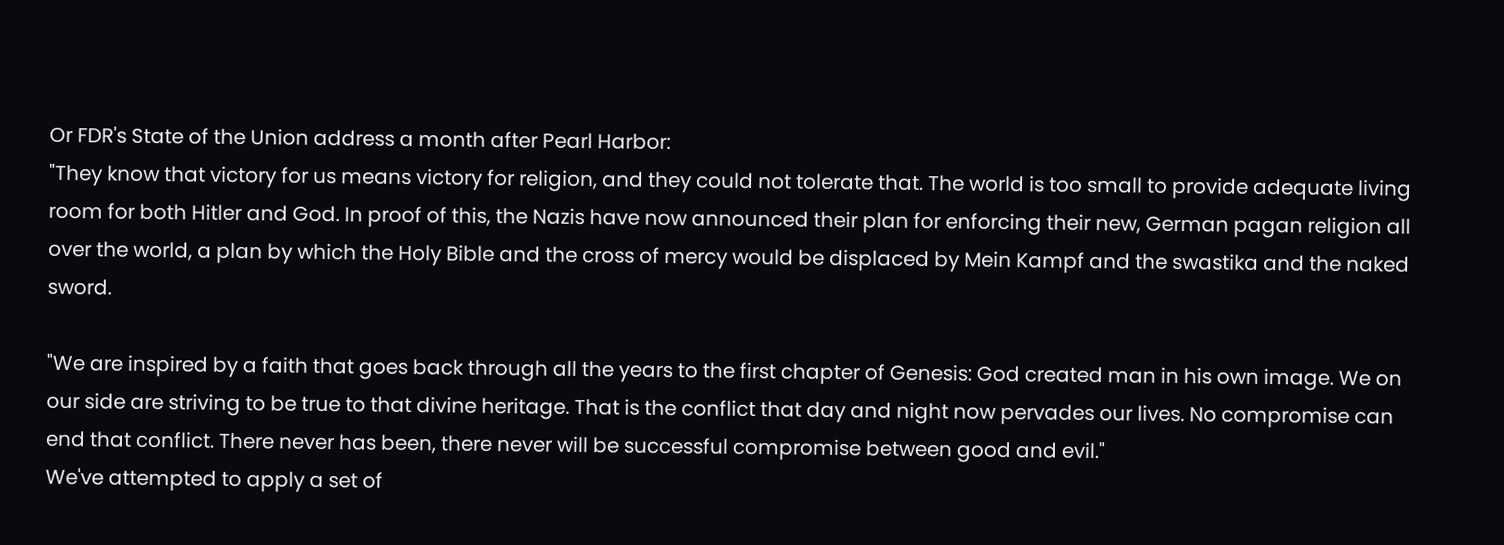Or FDR's State of the Union address a month after Pearl Harbor:
"They know that victory for us means victory for religion, and they could not tolerate that. The world is too small to provide adequate living room for both Hitler and God. In proof of this, the Nazis have now announced their plan for enforcing their new, German pagan religion all over the world, a plan by which the Holy Bible and the cross of mercy would be displaced by Mein Kampf and the swastika and the naked sword.

"We are inspired by a faith that goes back through all the years to the first chapter of Genesis: God created man in his own image. We on our side are striving to be true to that divine heritage. That is the conflict that day and night now pervades our lives. No compromise can end that conflict. There never has been, there never will be successful compromise between good and evil."
We've attempted to apply a set of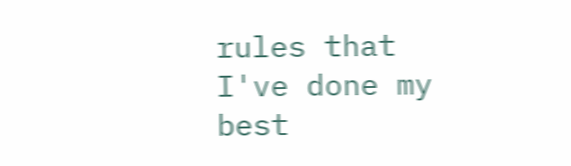rules that I've done my best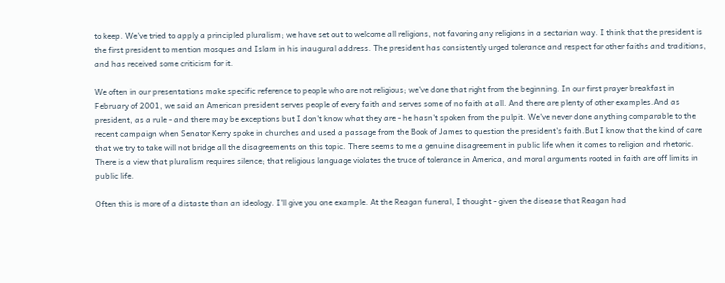to keep. We've tried to apply a principled pluralism; we have set out to welcome all religions, not favoring any religions in a sectarian way. I think that the president is the first president to mention mosques and Islam in his inaugural address. The president has consistently urged tolerance and respect for other faiths and traditions, and has received some criticism for it.

We often in our presentations make specific reference to people who are not religious; we've done that right from the beginning. In our first prayer breakfast in February of 2001, we said an American president serves people of every faith and serves some of no faith at all. And there are plenty of other examples.And as president, as a rule - and there may be exceptions but I don't know what they are - he hasn't spoken from the pulpit. We've never done anything comparable to the recent campaign when Senator Kerry spoke in churches and used a passage from the Book of James to question the president's faith.But I know that the kind of care that we try to take will not bridge all the disagreements on this topic. There seems to me a genuine disagreement in public life when it comes to religion and rhetoric. There is a view that pluralism requires silence; that religious language violates the truce of tolerance in America, and moral arguments rooted in faith are off limits in public life.

Often this is more of a distaste than an ideology. I'll give you one example. At the Reagan funeral, I thought - given the disease that Reagan had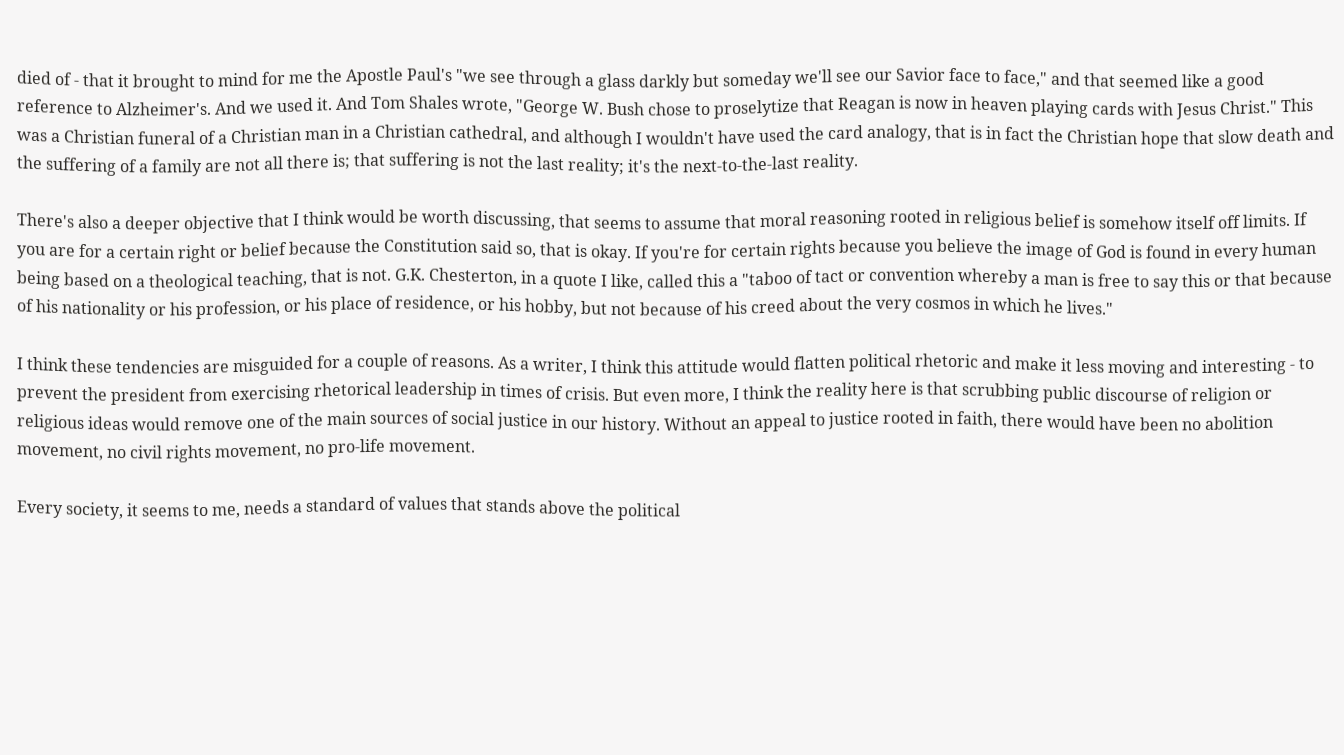died of - that it brought to mind for me the Apostle Paul's "we see through a glass darkly but someday we'll see our Savior face to face," and that seemed like a good reference to Alzheimer's. And we used it. And Tom Shales wrote, "George W. Bush chose to proselytize that Reagan is now in heaven playing cards with Jesus Christ." This was a Christian funeral of a Christian man in a Christian cathedral, and although I wouldn't have used the card analogy, that is in fact the Christian hope that slow death and the suffering of a family are not all there is; that suffering is not the last reality; it's the next-to-the-last reality.

There's also a deeper objective that I think would be worth discussing, that seems to assume that moral reasoning rooted in religious belief is somehow itself off limits. If you are for a certain right or belief because the Constitution said so, that is okay. If you're for certain rights because you believe the image of God is found in every human being based on a theological teaching, that is not. G.K. Chesterton, in a quote I like, called this a "taboo of tact or convention whereby a man is free to say this or that because of his nationality or his profession, or his place of residence, or his hobby, but not because of his creed about the very cosmos in which he lives."

I think these tendencies are misguided for a couple of reasons. As a writer, I think this attitude would flatten political rhetoric and make it less moving and interesting - to prevent the president from exercising rhetorical leadership in times of crisis. But even more, I think the reality here is that scrubbing public discourse of religion or religious ideas would remove one of the main sources of social justice in our history. Without an appeal to justice rooted in faith, there would have been no abolition movement, no civil rights movement, no pro-life movement.

Every society, it seems to me, needs a standard of values that stands above the political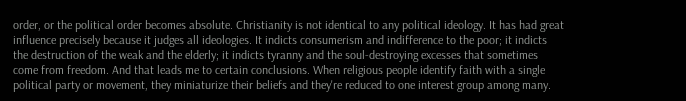order, or the political order becomes absolute. Christianity is not identical to any political ideology. It has had great influence precisely because it judges all ideologies. It indicts consumerism and indifference to the poor; it indicts the destruction of the weak and the elderly; it indicts tyranny and the soul-destroying excesses that sometimes come from freedom. And that leads me to certain conclusions. When religious people identify faith with a single political party or movement, they miniaturize their beliefs and they're reduced to one interest group among many.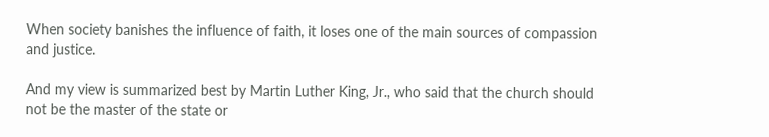When society banishes the influence of faith, it loses one of the main sources of compassion and justice.

And my view is summarized best by Martin Luther King, Jr., who said that the church should not be the master of the state or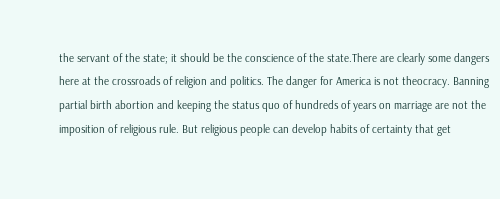the servant of the state; it should be the conscience of the state.There are clearly some dangers here at the crossroads of religion and politics. The danger for America is not theocracy. Banning partial birth abortion and keeping the status quo of hundreds of years on marriage are not the imposition of religious rule. But religious people can develop habits of certainty that get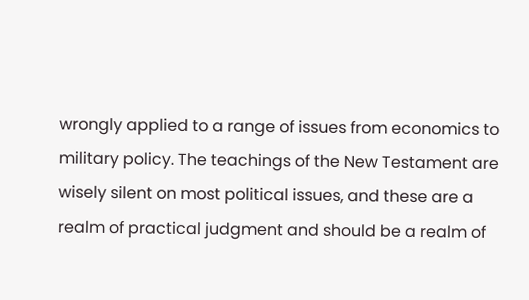wrongly applied to a range of issues from economics to military policy. The teachings of the New Testament are wisely silent on most political issues, and these are a realm of practical judgment and should be a realm of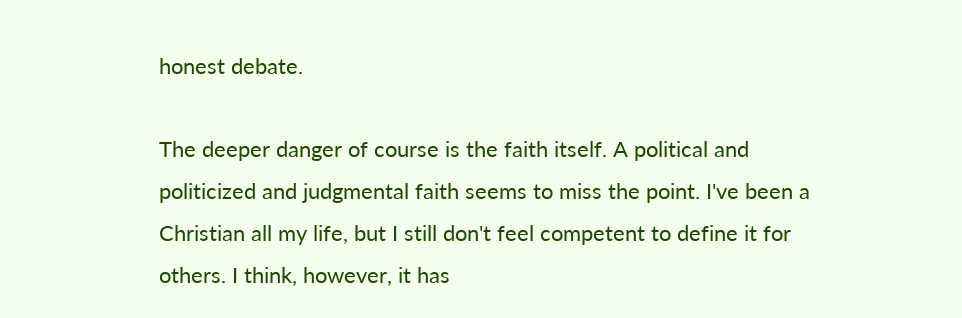honest debate.

The deeper danger of course is the faith itself. A political and politicized and judgmental faith seems to miss the point. I've been a Christian all my life, but I still don't feel competent to define it for others. I think, however, it has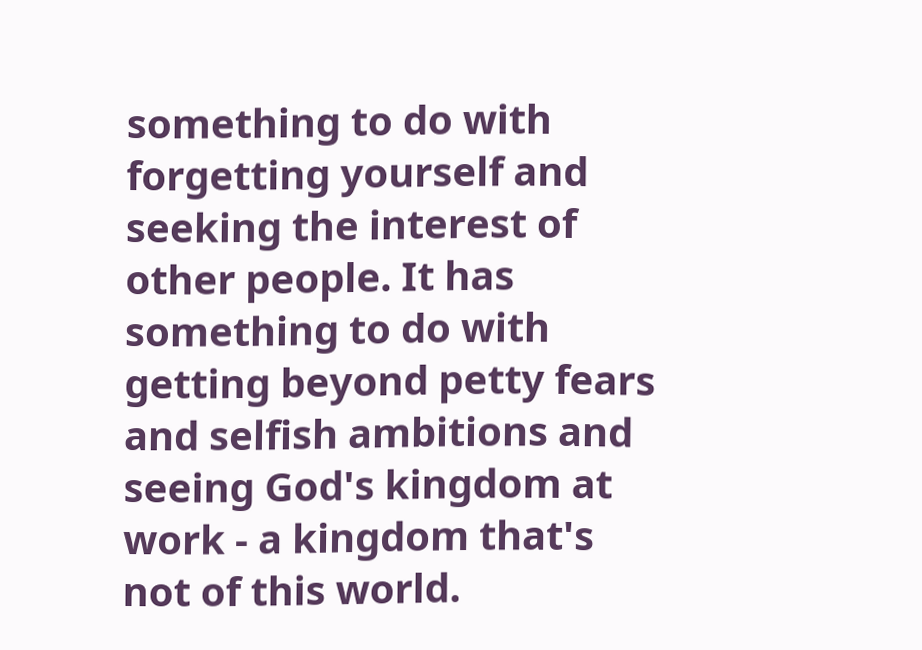something to do with forgetting yourself and seeking the interest of other people. It has something to do with getting beyond petty fears and selfish ambitions and seeing God's kingdom at work - a kingdom that's not of this world.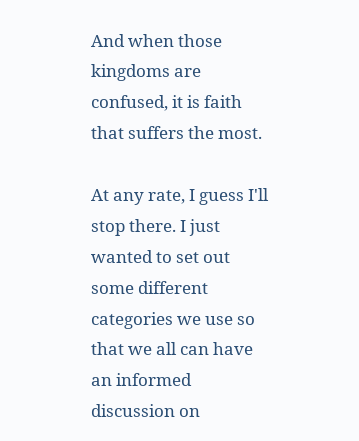And when those kingdoms are confused, it is faith that suffers the most.

At any rate, I guess I'll stop there. I just wanted to set out some different categories we use so that we all can have an informed discussion on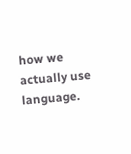how we actually use language.